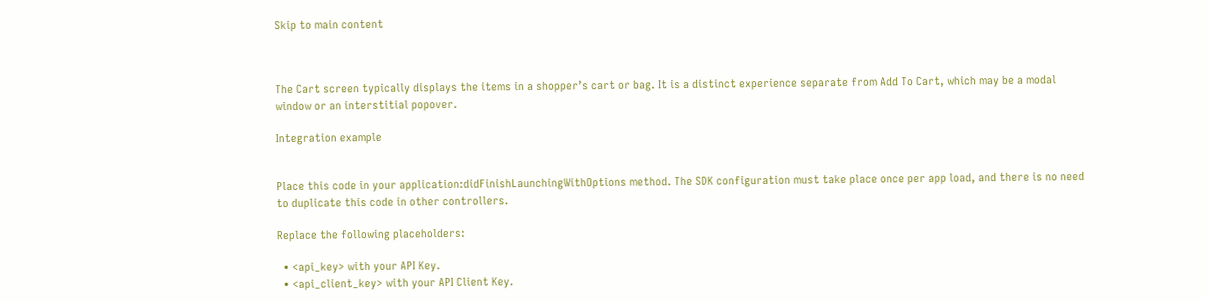Skip to main content



The Cart screen typically displays the items in a shopper’s cart or bag. It is a distinct experience separate from Add To Cart, which may be a modal window or an interstitial popover.

Integration example


Place this code in your application:didFinishLaunchingWithOptions method. The SDK configuration must take place once per app load, and there is no need to duplicate this code in other controllers.

Replace the following placeholders:

  • <api_key> with your API Key.
  • <api_client_key> with your API Client Key.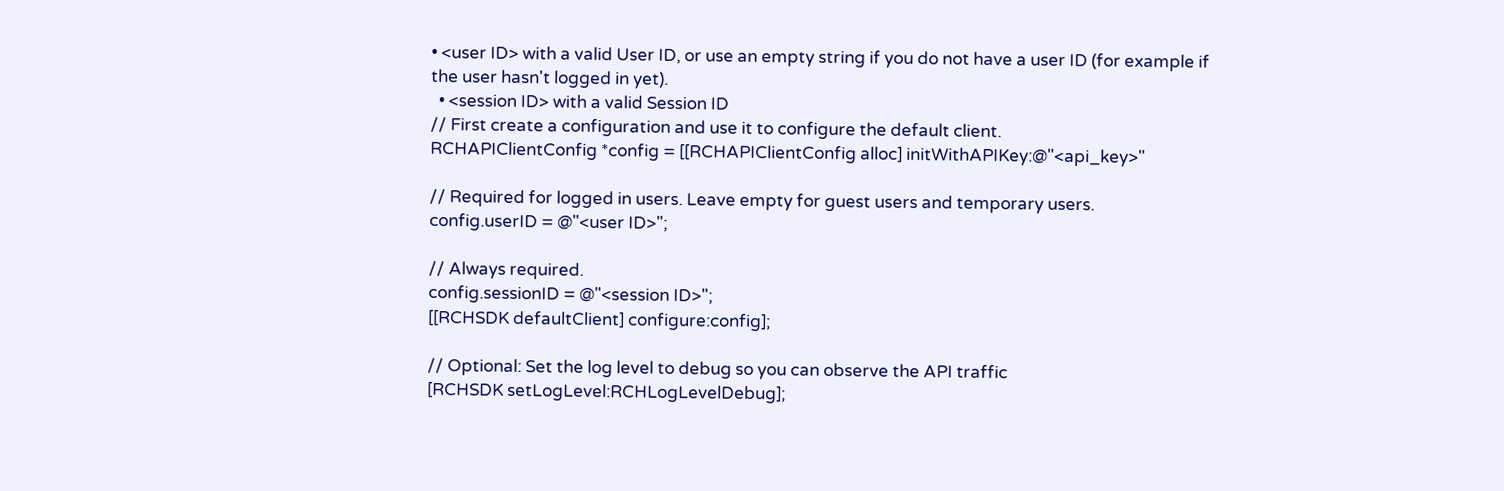• <user ID> with a valid User ID, or use an empty string if you do not have a user ID (for example if the user hasn't logged in yet).
  • <session ID> with a valid Session ID
// First create a configuration and use it to configure the default client.
RCHAPIClientConfig *config = [[RCHAPIClientConfig alloc] initWithAPIKey:@"<api_key>"

// Required for logged in users. Leave empty for guest users and temporary users.
config.userID = @"<user ID>";

// Always required.
config.sessionID = @"<session ID>";
[[RCHSDK defaultClient] configure:config];

// Optional: Set the log level to debug so you can observe the API traffic
[RCHSDK setLogLevel:RCHLogLevelDebug];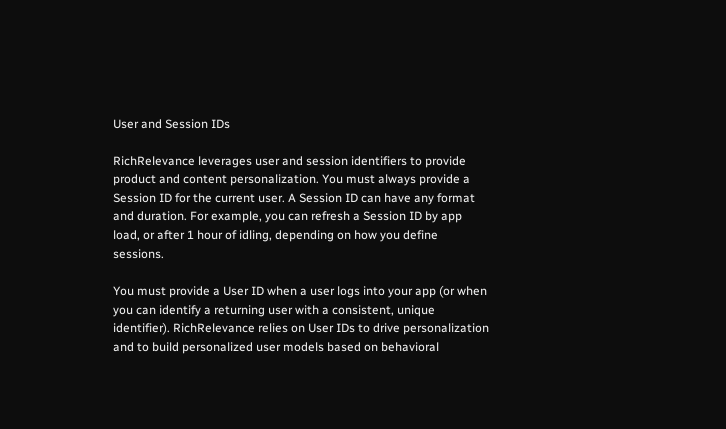User and Session IDs

RichRelevance leverages user and session identifiers to provide product and content personalization. You must always provide a Session ID for the current user. A Session ID can have any format and duration. For example, you can refresh a Session ID by app load, or after 1 hour of idling, depending on how you define sessions.

You must provide a User ID when a user logs into your app (or when you can identify a returning user with a consistent, unique identifier). RichRelevance relies on User IDs to drive personalization and to build personalized user models based on behavioral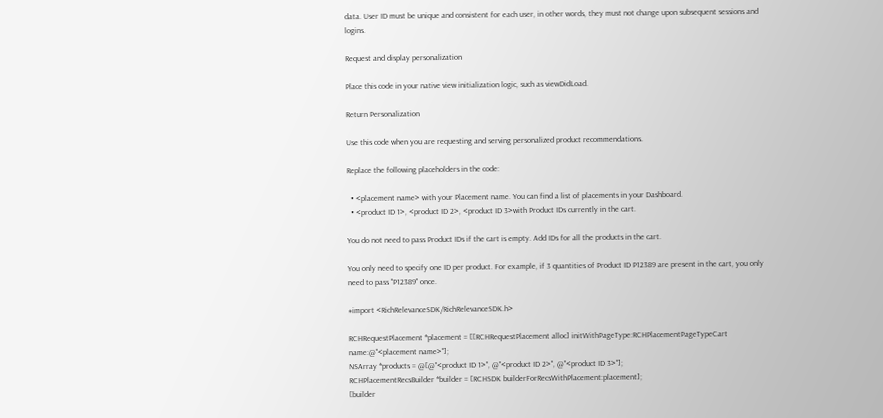data. User ID must be unique and consistent for each user, in other words, they must not change upon subsequent sessions and logins.

Request and display personalization

Place this code in your native view initialization logic, such as viewDidLoad.

Return Personalization

Use this code when you are requesting and serving personalized product recommendations.

Replace the following placeholders in the code:

  • <placement name> with your Placement name. You can find a list of placements in your Dashboard.
  • <product ID 1>, <product ID 2>, <product ID 3>with Product IDs currently in the cart.

You do not need to pass Product IDs if the cart is empty. Add IDs for all the products in the cart.

You only need to specify one ID per product. For example, if 3 quantities of Product ID P12389 are present in the cart, you only need to pass "P12389" once.

#import <RichRelevanceSDK/RichRelevanceSDK.h>

RCHRequestPlacement *placement = [[RCHRequestPlacement alloc] initWithPageType:RCHPlacementPageTypeCart name:@"<placement name>"];
NSArray *products = @[@"<product ID 1>", @"<product ID 2>", @"<product ID 3>"];
RCHPlacementRecsBuilder *builder = [RCHSDK builderForRecsWithPlacement:placement];
[builder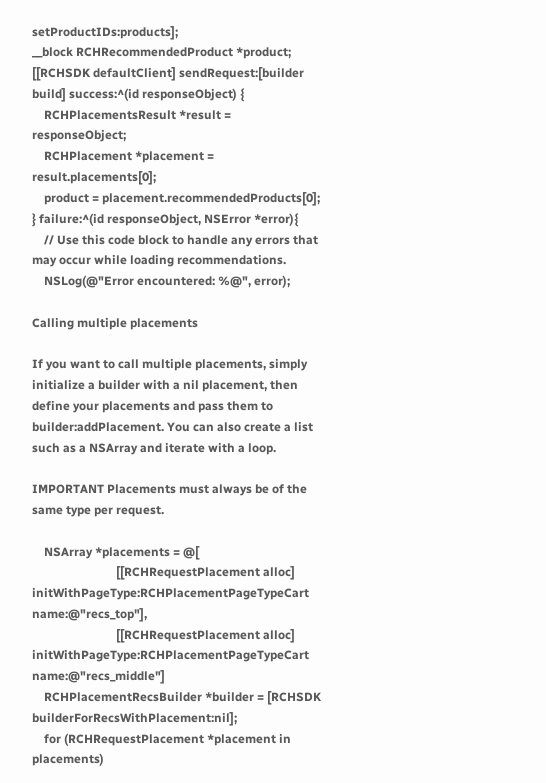setProductIDs:products];
__block RCHRecommendedProduct *product;
[[RCHSDK defaultClient] sendRequest:[builder build] success:^(id responseObject) {
    RCHPlacementsResult *result = responseObject;
    RCHPlacement *placement = result.placements[0];
    product = placement.recommendedProducts[0];
} failure:^(id responseObject, NSError *error){
    // Use this code block to handle any errors that may occur while loading recommendations.
    NSLog(@"Error encountered: %@", error);

Calling multiple placements

If you want to call multiple placements, simply initialize a builder with a nil placement, then define your placements and pass them to builder:addPlacement. You can also create a list such as a NSArray and iterate with a loop.

IMPORTANT Placements must always be of the same type per request.

    NSArray *placements = @[
                            [[RCHRequestPlacement alloc] initWithPageType:RCHPlacementPageTypeCart name:@"recs_top"],
                            [[RCHRequestPlacement alloc] initWithPageType:RCHPlacementPageTypeCart name:@"recs_middle"]
    RCHPlacementRecsBuilder *builder = [RCHSDK builderForRecsWithPlacement:nil];
    for (RCHRequestPlacement *placement in placements)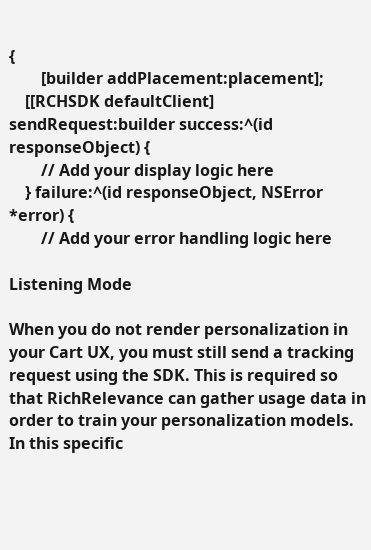{
        [builder addPlacement:placement];
    [[RCHSDK defaultClient] sendRequest:builder success:^(id responseObject) {
        // Add your display logic here
    } failure:^(id responseObject, NSError *error) {
        // Add your error handling logic here

Listening Mode

When you do not render personalization in your Cart UX, you must still send a tracking request using the SDK. This is required so that RichRelevance can gather usage data in order to train your personalization models. In this specific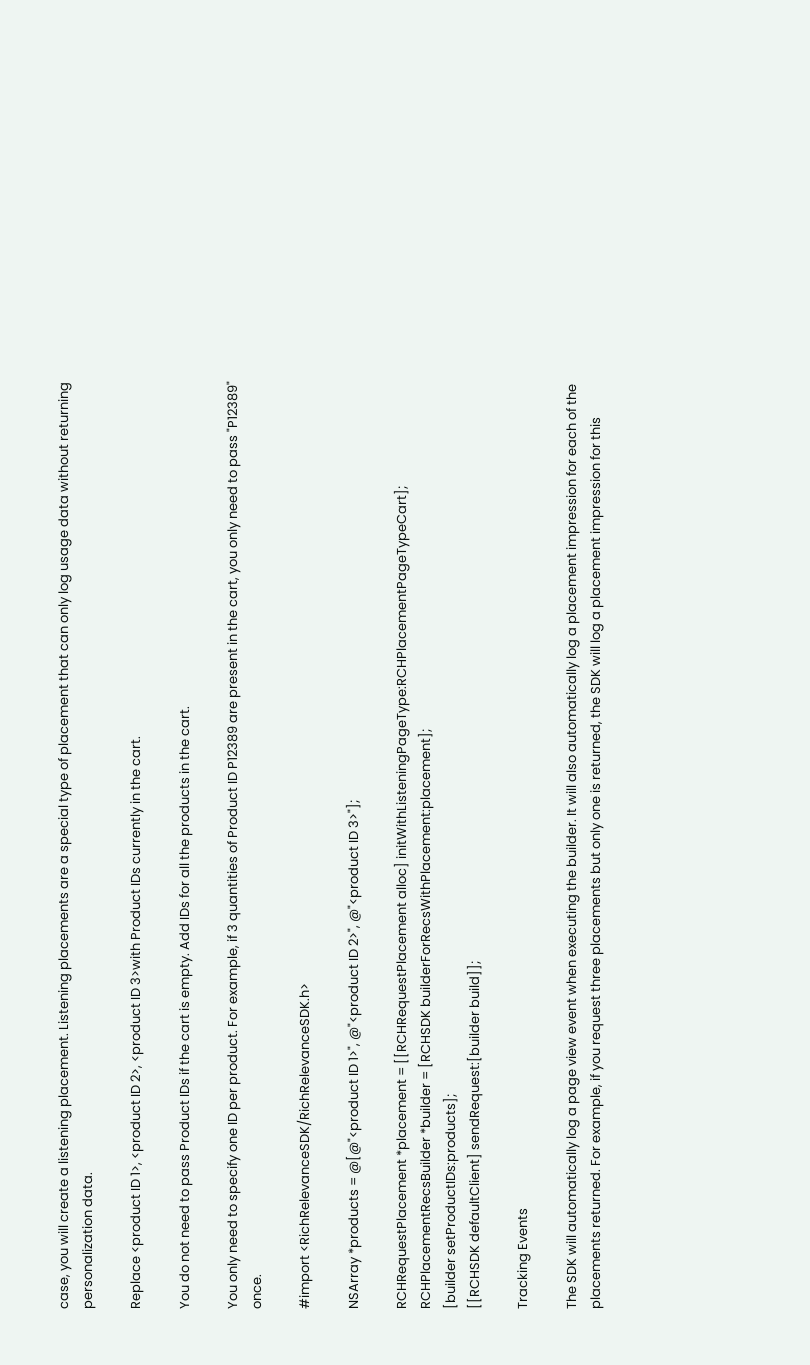case, you will create a listening placement. Listening placements are a special type of placement that can only log usage data without returning personalization data.

Replace <product ID 1>, <product ID 2>, <product ID 3>with Product IDs currently in the cart.

You do not need to pass Product IDs if the cart is empty. Add IDs for all the products in the cart.

You only need to specify one ID per product. For example, if 3 quantities of Product ID P12389 are present in the cart, you only need to pass "P12389" once.

#import <RichRelevanceSDK/RichRelevanceSDK.h>

NSArray *products = @[@"<product ID 1>", @"<product ID 2>", @"<product ID 3>"];

RCHRequestPlacement *placement = [[RCHRequestPlacement alloc] initWithListeningPageType:RCHPlacementPageTypeCart];
RCHPlacementRecsBuilder *builder = [RCHSDK builderForRecsWithPlacement:placement];
[builder setProductIDs:products];
[[RCHSDK defaultClient] sendRequest:[builder build]];

Tracking Events

The SDK will automatically log a page view event when executing the builder. It will also automatically log a placement impression for each of the placements returned. For example, if you request three placements but only one is returned, the SDK will log a placement impression for this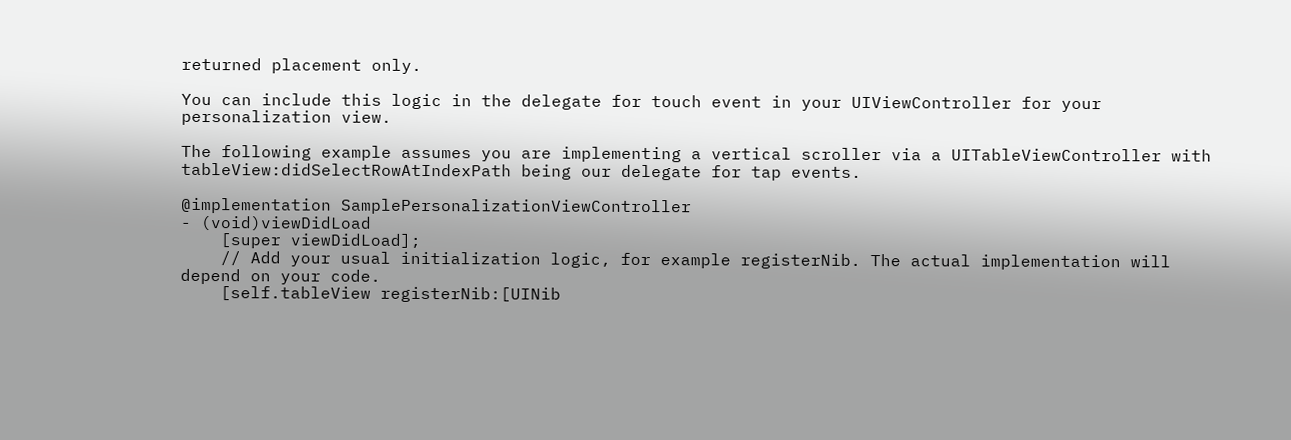returned placement only.

You can include this logic in the delegate for touch event in your UIViewController for your personalization view.

The following example assumes you are implementing a vertical scroller via a UITableViewController with tableView:didSelectRowAtIndexPath being our delegate for tap events.

@implementation SamplePersonalizationViewController
- (void)viewDidLoad
    [super viewDidLoad];
    // Add your usual initialization logic, for example registerNib. The actual implementation will depend on your code.
    [self.tableView registerNib:[UINib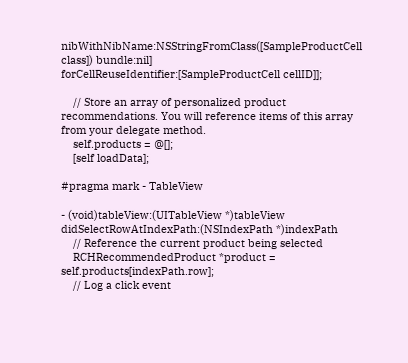nibWithNibName:NSStringFromClass([SampleProductCell class]) bundle:nil] forCellReuseIdentifier:[SampleProductCell cellID]];

    // Store an array of personalized product recommendations. You will reference items of this array from your delegate method.
    self.products = @[];
    [self loadData];

#pragma mark - TableView

- (void)tableView:(UITableView *)tableView didSelectRowAtIndexPath:(NSIndexPath *)indexPath
    // Reference the current product being selected
    RCHRecommendedProduct *product = self.products[indexPath.row];
    // Log a click event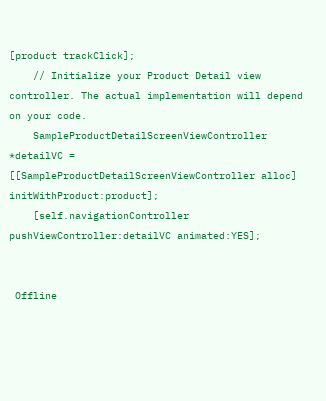[product trackClick];
    // Initialize your Product Detail view controller. The actual implementation will depend on your code.
    SampleProductDetailScreenViewController *detailVC = [[SampleProductDetailScreenViewController alloc] initWithProduct:product];
    [self.navigationController pushViewController:detailVC animated:YES];


 Offline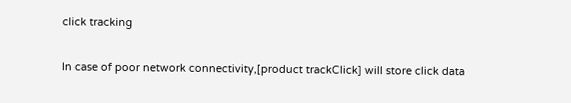click tracking

In case of poor network connectivity,[product trackClick] will store click data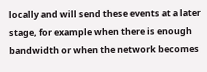locally and will send these events at a later stage, for example when there is enough bandwidth or when the network becomes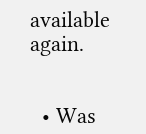available again.


  • Was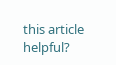this article helpful?